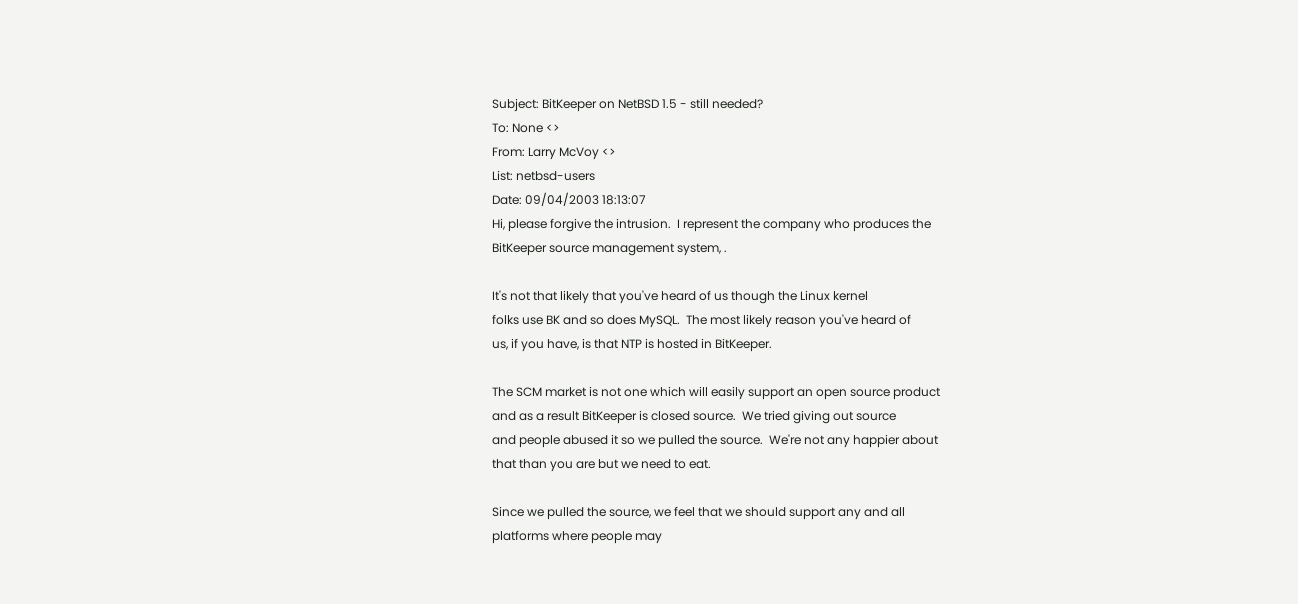Subject: BitKeeper on NetBSD 1.5 - still needed?
To: None <>
From: Larry McVoy <>
List: netbsd-users
Date: 09/04/2003 18:13:07
Hi, please forgive the intrusion.  I represent the company who produces the
BitKeeper source management system, .

It's not that likely that you've heard of us though the Linux kernel
folks use BK and so does MySQL.  The most likely reason you've heard of
us, if you have, is that NTP is hosted in BitKeeper.

The SCM market is not one which will easily support an open source product
and as a result BitKeeper is closed source.  We tried giving out source
and people abused it so we pulled the source.  We're not any happier about
that than you are but we need to eat.

Since we pulled the source, we feel that we should support any and all
platforms where people may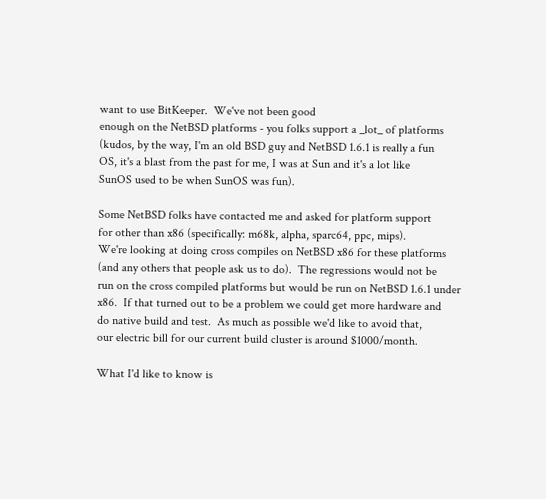want to use BitKeeper.  We've not been good
enough on the NetBSD platforms - you folks support a _lot_ of platforms
(kudos, by the way, I'm an old BSD guy and NetBSD 1.6.1 is really a fun
OS, it's a blast from the past for me, I was at Sun and it's a lot like
SunOS used to be when SunOS was fun).

Some NetBSD folks have contacted me and asked for platform support
for other than x86 (specifically: m68k, alpha, sparc64, ppc, mips).
We're looking at doing cross compiles on NetBSD x86 for these platforms
(and any others that people ask us to do).  The regressions would not be
run on the cross compiled platforms but would be run on NetBSD 1.6.1 under
x86.  If that turned out to be a problem we could get more hardware and
do native build and test.  As much as possible we'd like to avoid that,
our electric bill for our current build cluster is around $1000/month.

What I'd like to know is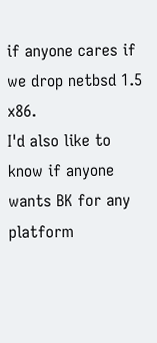if anyone cares if we drop netbsd 1.5 x86.
I'd also like to know if anyone wants BK for any platform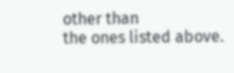other than
the ones listed above.